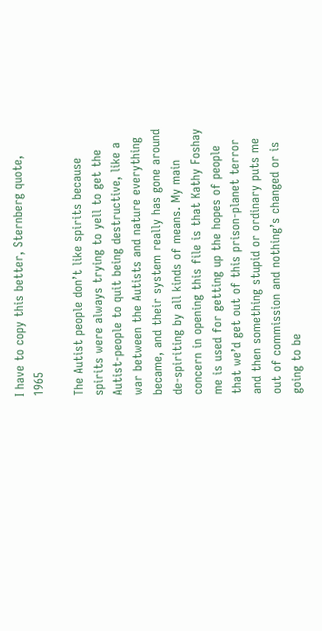I have to copy this better, Sternberg quote, 1965

The Autist people don’t like spirits because spirits were always trying to yell to get the Autist-people to quit being destructive, like a war between the Autists and nature everything became, and their system really has gone around de-spiriting by all kinds of means. My main concern in opening this file is that Kathy Foshay me is used for getting up the hopes of people that we’d get out of this prison-planet terror and then something stupid or ordinary puts me out of commission and nothing’s changed or is going to be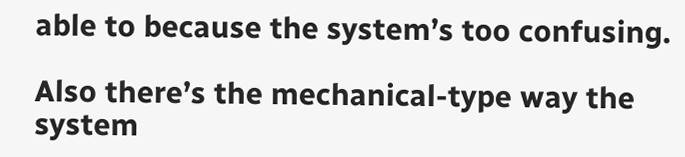able to because the system’s too confusing.

Also there’s the mechanical-type way the system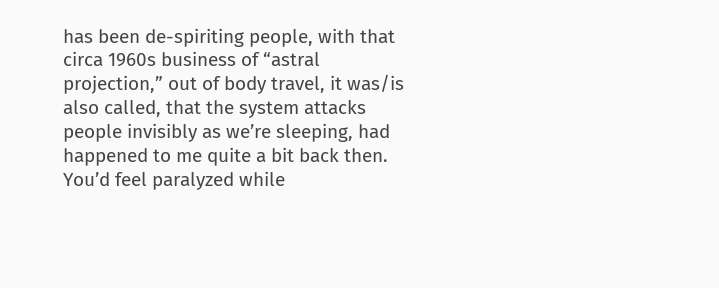has been de-spiriting people, with that circa 1960s business of “astral projection,” out of body travel, it was/is also called, that the system attacks people invisibly as we’re sleeping, had happened to me quite a bit back then. You’d feel paralyzed while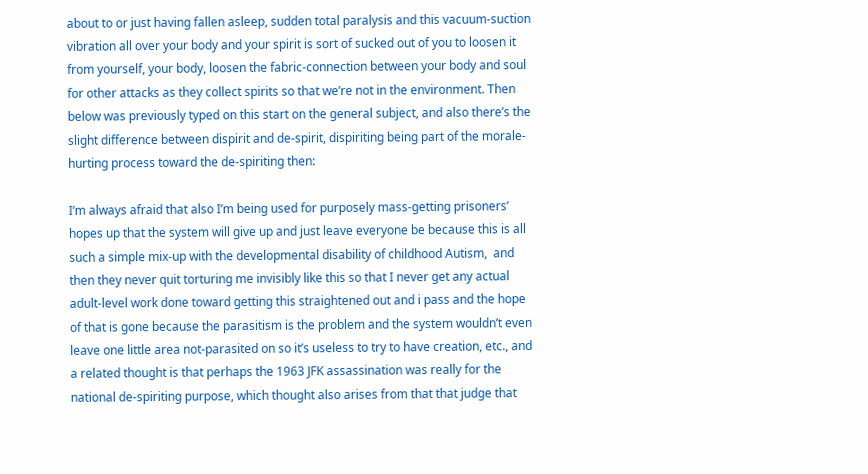about to or just having fallen asleep, sudden total paralysis and this vacuum-suction vibration all over your body and your spirit is sort of sucked out of you to loosen it from yourself, your body, loosen the fabric-connection between your body and soul for other attacks as they collect spirits so that we’re not in the environment. Then below was previously typed on this start on the general subject, and also there’s the slight difference between dispirit and de-spirit, dispiriting being part of the morale-hurting process toward the de-spiriting then:

I’m always afraid that also I’m being used for purposely mass-getting prisoners’ hopes up that the system will give up and just leave everyone be because this is all such a simple mix-up with the developmental disability of childhood Autism,  and then they never quit torturing me invisibly like this so that I never get any actual adult-level work done toward getting this straightened out and i pass and the hope of that is gone because the parasitism is the problem and the system wouldn’t even leave one little area not-parasited on so it’s useless to try to have creation, etc., and a related thought is that perhaps the 1963 JFK assassination was really for the national de-spiriting purpose, which thought also arises from that that judge that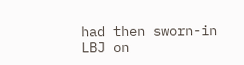had then sworn-in LBJ on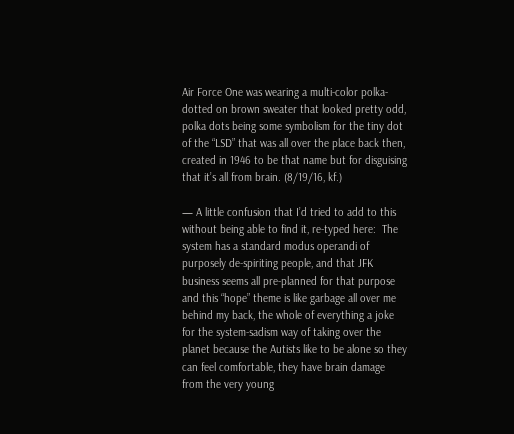Air Force One was wearing a multi-color polka-dotted on brown sweater that looked pretty odd, polka dots being some symbolism for the tiny dot of the “LSD” that was all over the place back then, created in 1946 to be that name but for disguising that it’s all from brain. (8/19/16, kf.)

— A little confusion that I’d tried to add to this without being able to find it, re-typed here:  The system has a standard modus operandi of purposely de-spiriting people, and that JFK business seems all pre-planned for that purpose and this “hope” theme is like garbage all over me behind my back, the whole of everything a joke for the system-sadism way of taking over the planet because the Autists like to be alone so they can feel comfortable, they have brain damage from the very young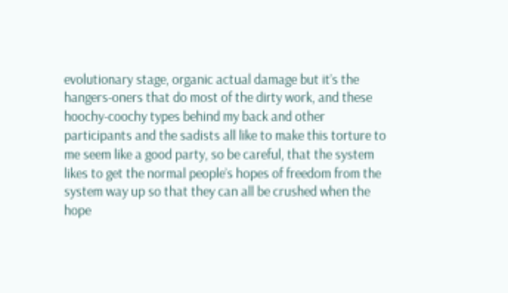evolutionary stage, organic actual damage but it’s the hangers-oners that do most of the dirty work, and these hoochy-coochy types behind my back and other participants and the sadists all like to make this torture to me seem like a good party, so be careful, that the system likes to get the normal people’s hopes of freedom from the system way up so that they can all be crushed when the hope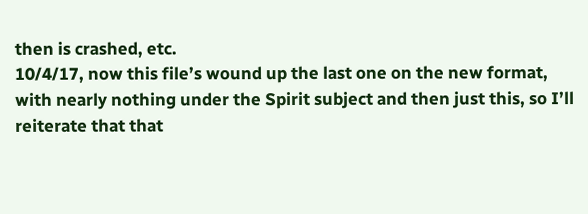then is crashed, etc.
10/4/17, now this file’s wound up the last one on the new format, with nearly nothing under the Spirit subject and then just this, so I’ll reiterate that that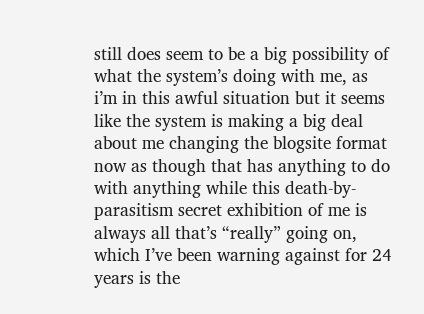still does seem to be a big possibility of what the system’s doing with me, as i’m in this awful situation but it seems like the system is making a big deal about me changing the blogsite format now as though that has anything to do with anything while this death-by-parasitism secret exhibition of me is always all that’s “really” going on, which I’ve been warning against for 24 years is the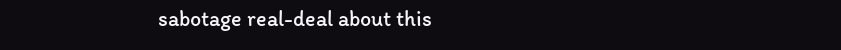sabotage real-deal about this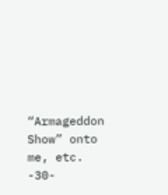“Armageddon Show” onto me, etc. -30-